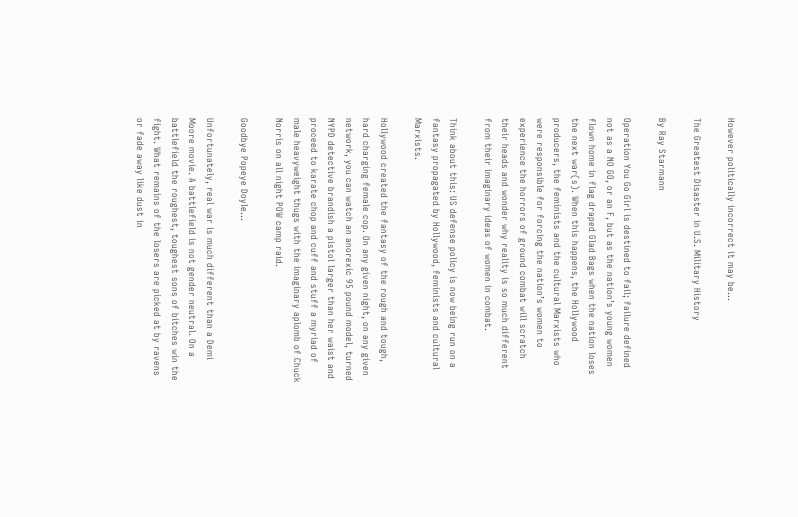However politically incorrect it may be…

The Greatest Disaster in U.S. Military History

By Ray Starmann

Operation You Go Girl is destined to fail; failure defined not as a NO GO, or an F, but as the nation’s young women flown home in flag draped Glad Bags when the nation loses the next war(s). When this happens, the Hollywood producers, the feminists and the cultural Marxists who were responsible for forcing the nation’s women to experience the horrors of ground combat will scratch their heads and wonder why reality is so much different from their imaginary ideas of women in combat.

Think about this: US defense policy is now being run on a fantasy propagated by Hollywood, feminists and cultural Marxists.

Hollywood created the fantasy of the rough and tough, hard charging female cop. On any given night, on any given network, you can watch an anorexic 95 pound model, turned NYPD detective brandish a pistol larger than her waist and proceed to karate chop and cuff and stuff a myriad of male heavyweight thugs with the imaginary aplomb of Chuck Norris on all night POW camp raid.

Goodbye Popeye Doyle…

Unfortunately, real war is much different than a Demi Moore movie. A battlefield is not gender neutral. On a battlefield the roughest, toughest sons of bitches win the fight. What remains of the losers are picked at by ravens or fade away like dust in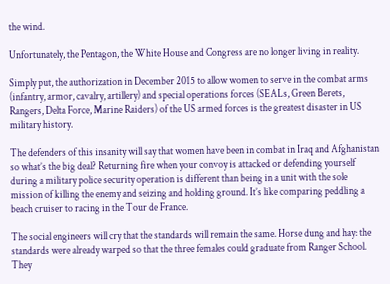the wind.

Unfortunately, the Pentagon, the White House and Congress are no longer living in reality.

Simply put, the authorization in December 2015 to allow women to serve in the combat arms (infantry, armor, cavalry, artillery) and special operations forces (SEALs, Green Berets, Rangers, Delta Force, Marine Raiders) of the US armed forces is the greatest disaster in US military history.

The defenders of this insanity will say that women have been in combat in Iraq and Afghanistan so what’s the big deal? Returning fire when your convoy is attacked or defending yourself during a military police security operation is different than being in a unit with the sole mission of killing the enemy and seizing and holding ground. It’s like comparing peddling a beach cruiser to racing in the Tour de France.

The social engineers will cry that the standards will remain the same. Horse dung and hay: the standards were already warped so that the three females could graduate from Ranger School. They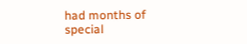had months of special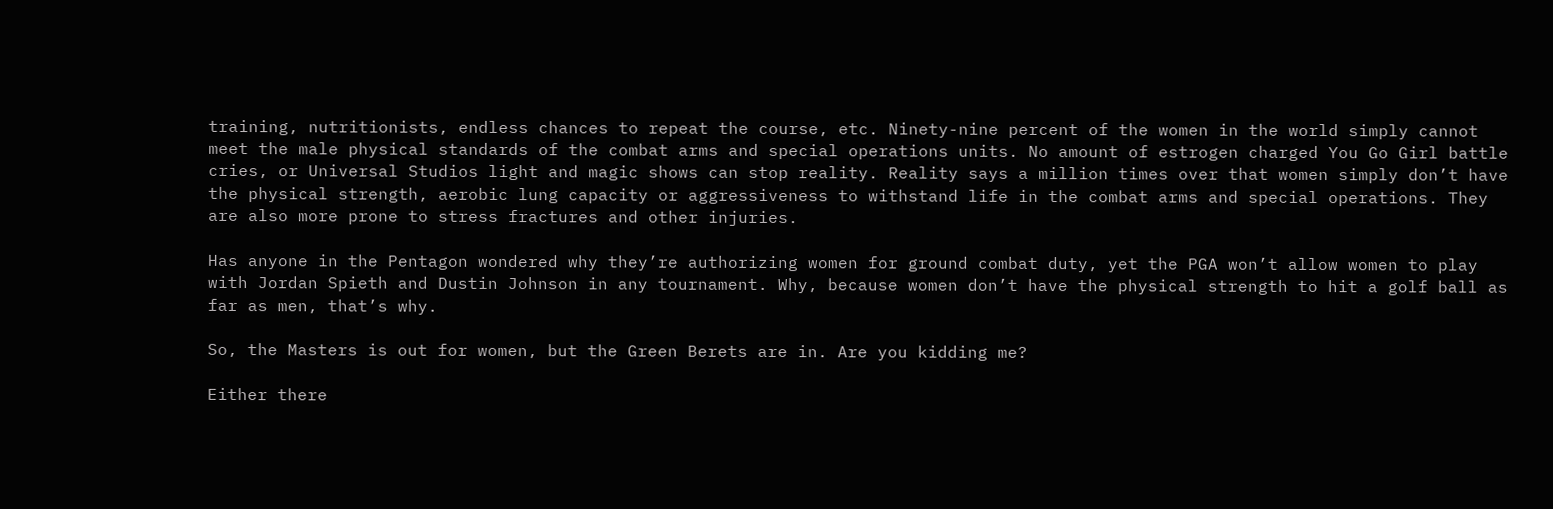training, nutritionists, endless chances to repeat the course, etc. Ninety-nine percent of the women in the world simply cannot meet the male physical standards of the combat arms and special operations units. No amount of estrogen charged You Go Girl battle cries, or Universal Studios light and magic shows can stop reality. Reality says a million times over that women simply don’t have the physical strength, aerobic lung capacity or aggressiveness to withstand life in the combat arms and special operations. They are also more prone to stress fractures and other injuries.

Has anyone in the Pentagon wondered why they’re authorizing women for ground combat duty, yet the PGA won’t allow women to play with Jordan Spieth and Dustin Johnson in any tournament. Why, because women don’t have the physical strength to hit a golf ball as far as men, that’s why.

So, the Masters is out for women, but the Green Berets are in. Are you kidding me?

Either there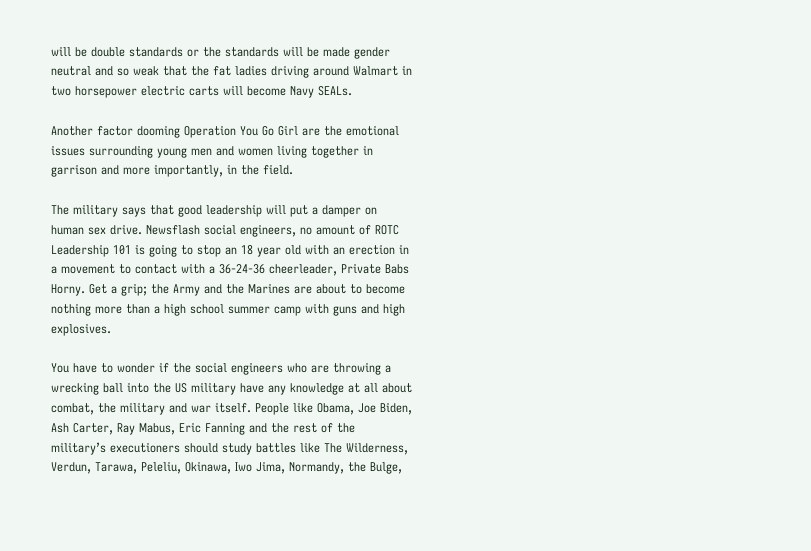will be double standards or the standards will be made gender neutral and so weak that the fat ladies driving around Walmart in two horsepower electric carts will become Navy SEALs.

Another factor dooming Operation You Go Girl are the emotional issues surrounding young men and women living together in garrison and more importantly, in the field.

The military says that good leadership will put a damper on human sex drive. Newsflash social engineers, no amount of ROTC Leadership 101 is going to stop an 18 year old with an erection in a movement to contact with a 36-24-36 cheerleader, Private Babs Horny. Get a grip; the Army and the Marines are about to become nothing more than a high school summer camp with guns and high explosives.

You have to wonder if the social engineers who are throwing a wrecking ball into the US military have any knowledge at all about combat, the military and war itself. People like Obama, Joe Biden, Ash Carter, Ray Mabus, Eric Fanning and the rest of the military’s executioners should study battles like The Wilderness, Verdun, Tarawa, Peleliu, Okinawa, Iwo Jima, Normandy, the Bulge,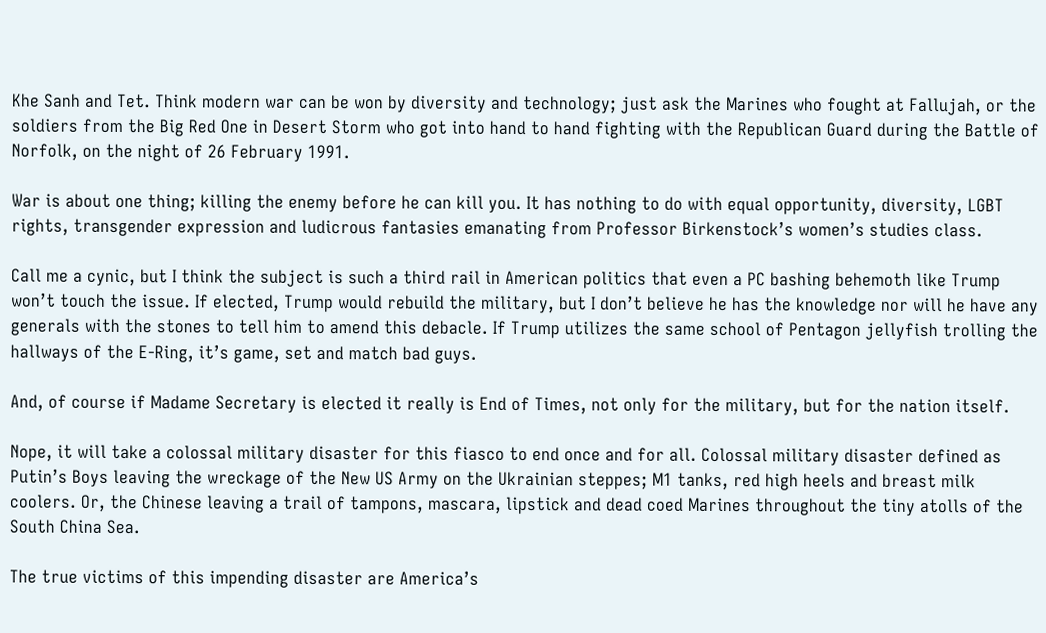Khe Sanh and Tet. Think modern war can be won by diversity and technology; just ask the Marines who fought at Fallujah, or the soldiers from the Big Red One in Desert Storm who got into hand to hand fighting with the Republican Guard during the Battle of Norfolk, on the night of 26 February 1991.

War is about one thing; killing the enemy before he can kill you. It has nothing to do with equal opportunity, diversity, LGBT rights, transgender expression and ludicrous fantasies emanating from Professor Birkenstock’s women’s studies class.

Call me a cynic, but I think the subject is such a third rail in American politics that even a PC bashing behemoth like Trump won’t touch the issue. If elected, Trump would rebuild the military, but I don’t believe he has the knowledge nor will he have any generals with the stones to tell him to amend this debacle. If Trump utilizes the same school of Pentagon jellyfish trolling the hallways of the E-Ring, it’s game, set and match bad guys.

And, of course if Madame Secretary is elected it really is End of Times, not only for the military, but for the nation itself.

Nope, it will take a colossal military disaster for this fiasco to end once and for all. Colossal military disaster defined as Putin’s Boys leaving the wreckage of the New US Army on the Ukrainian steppes; M1 tanks, red high heels and breast milk coolers. Or, the Chinese leaving a trail of tampons, mascara, lipstick and dead coed Marines throughout the tiny atolls of the South China Sea.

The true victims of this impending disaster are America’s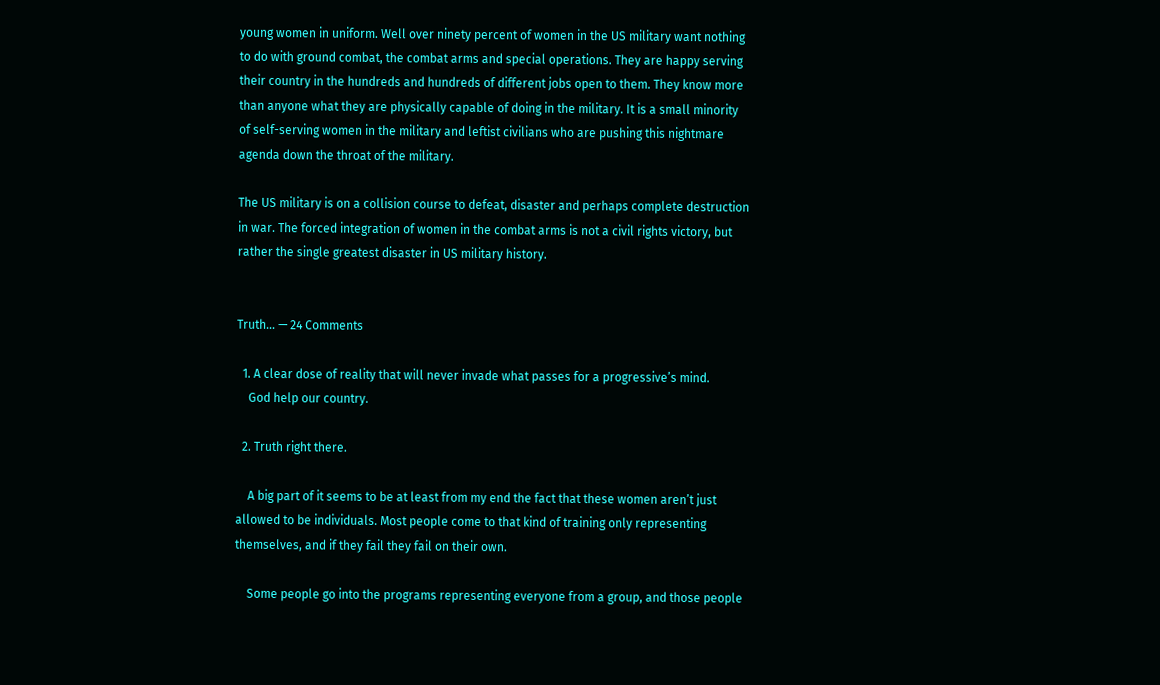young women in uniform. Well over ninety percent of women in the US military want nothing to do with ground combat, the combat arms and special operations. They are happy serving their country in the hundreds and hundreds of different jobs open to them. They know more than anyone what they are physically capable of doing in the military. It is a small minority of self-serving women in the military and leftist civilians who are pushing this nightmare agenda down the throat of the military.

The US military is on a collision course to defeat, disaster and perhaps complete destruction in war. The forced integration of women in the combat arms is not a civil rights victory, but rather the single greatest disaster in US military history.


Truth… — 24 Comments

  1. A clear dose of reality that will never invade what passes for a progressive’s mind.
    God help our country.

  2. Truth right there.

    A big part of it seems to be at least from my end the fact that these women aren’t just allowed to be individuals. Most people come to that kind of training only representing themselves, and if they fail they fail on their own.

    Some people go into the programs representing everyone from a group, and those people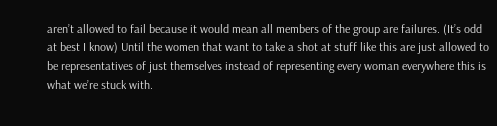aren’t allowed to fail because it would mean all members of the group are failures. (It’s odd at best I know) Until the women that want to take a shot at stuff like this are just allowed to be representatives of just themselves instead of representing every woman everywhere this is what we’re stuck with.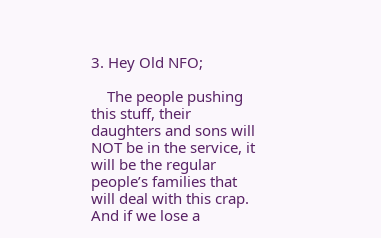3. Hey Old NFO;

    The people pushing this stuff, their daughters and sons will NOT be in the service, it will be the regular people’s families that will deal with this crap. And if we lose a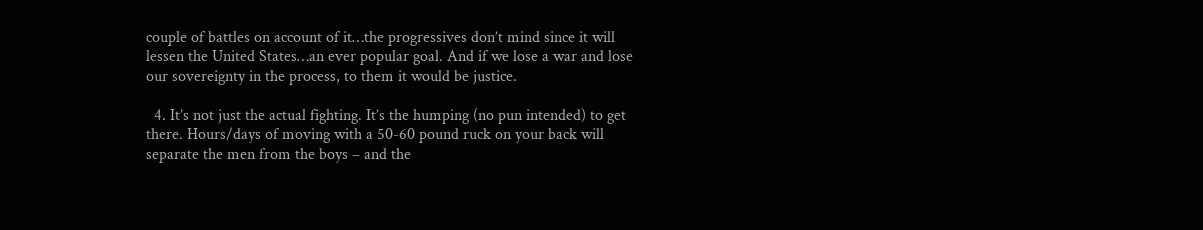couple of battles on account of it…the progressives don’t mind since it will lessen the United States…an ever popular goal. And if we lose a war and lose our sovereignty in the process, to them it would be justice.

  4. It’s not just the actual fighting. It’s the humping (no pun intended) to get there. Hours/days of moving with a 50-60 pound ruck on your back will separate the men from the boys – and the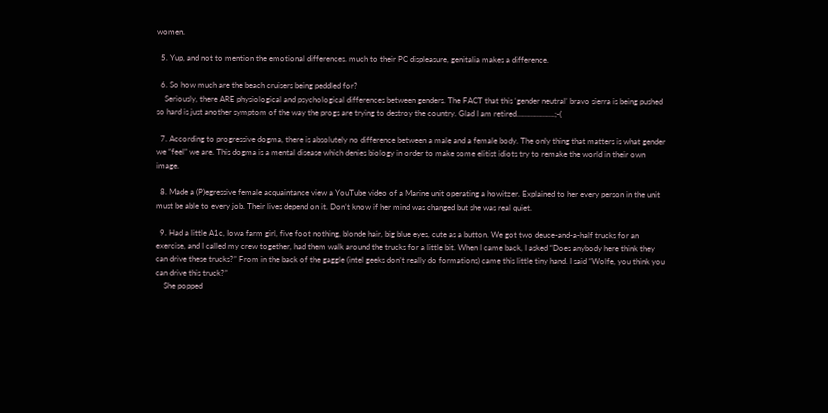women.

  5. Yup, and not to mention the emotional differences. much to their PC displeasure, genitalia makes a difference.

  6. So how much are the beach cruisers being peddled for?
    Seriously, there ARE physiological and psychological differences between genders. The FACT that this ‘gender neutral’ bravo sierra is being pushed so hard is just another symptom of the way the progs are trying to destroy the country. Glad I am retired……………….;-(

  7. According to progressive dogma, there is absolutely no difference between a male and a female body. The only thing that matters is what gender we “feel” we are. This dogma is a mental disease which denies biology in order to make some elitist idiots try to remake the world in their own image.

  8. Made a (P)egressive female acquaintance view a YouTube video of a Marine unit operating a howitzer. Explained to her every person in the unit must be able to every job. Their lives depend on it. Don’t know if her mind was changed but she was real quiet.

  9. Had a little A1c, Iowa farm girl, five foot nothing, blonde hair, big blue eyes, cute as a button. We got two deuce-and-a-half trucks for an exercise, and I called my crew together, had them walk around the trucks for a little bit. When I came back, I asked “Does anybody here think they can drive these trucks?” From in the back of the gaggle (intel geeks don’t really do formations) came this little tiny hand. I said “Wolfe, you think you can drive this truck?”
    She popped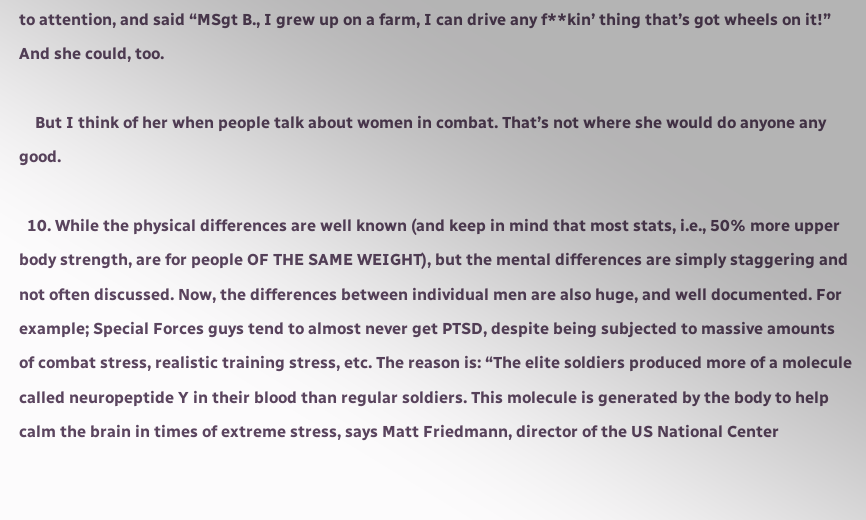to attention, and said “MSgt B., I grew up on a farm, I can drive any f**kin’ thing that’s got wheels on it!” And she could, too.

    But I think of her when people talk about women in combat. That’s not where she would do anyone any good.

  10. While the physical differences are well known (and keep in mind that most stats, i.e., 50% more upper body strength, are for people OF THE SAME WEIGHT), but the mental differences are simply staggering and not often discussed. Now, the differences between individual men are also huge, and well documented. For example; Special Forces guys tend to almost never get PTSD, despite being subjected to massive amounts of combat stress, realistic training stress, etc. The reason is: “The elite soldiers produced more of a molecule called neuropeptide Y in their blood than regular soldiers. This molecule is generated by the body to help calm the brain in times of extreme stress, says Matt Friedmann, director of the US National Center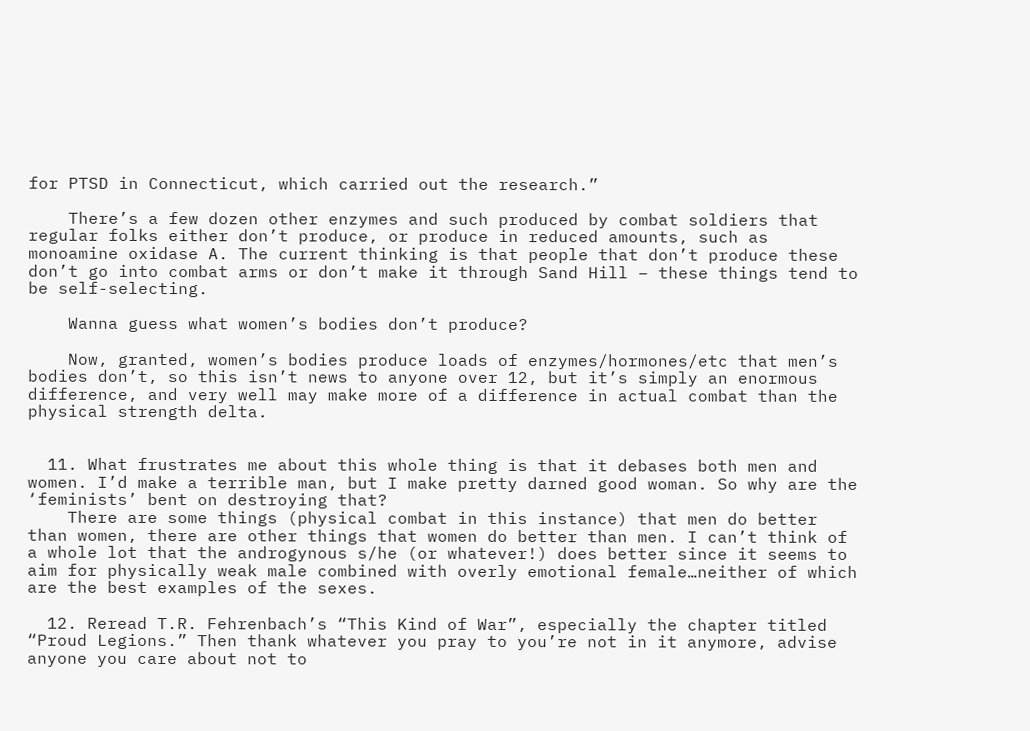for PTSD in Connecticut, which carried out the research.”

    There’s a few dozen other enzymes and such produced by combat soldiers that regular folks either don’t produce, or produce in reduced amounts, such as monoamine oxidase A. The current thinking is that people that don’t produce these don’t go into combat arms or don’t make it through Sand Hill – these things tend to be self-selecting.

    Wanna guess what women’s bodies don’t produce?

    Now, granted, women’s bodies produce loads of enzymes/hormones/etc that men’s bodies don’t, so this isn’t news to anyone over 12, but it’s simply an enormous difference, and very well may make more of a difference in actual combat than the physical strength delta.


  11. What frustrates me about this whole thing is that it debases both men and women. I’d make a terrible man, but I make pretty darned good woman. So why are the ‘feminists’ bent on destroying that?
    There are some things (physical combat in this instance) that men do better than women, there are other things that women do better than men. I can’t think of a whole lot that the androgynous s/he (or whatever!) does better since it seems to aim for physically weak male combined with overly emotional female…neither of which are the best examples of the sexes.

  12. Reread T.R. Fehrenbach’s “This Kind of War”, especially the chapter titled “Proud Legions.” Then thank whatever you pray to you’re not in it anymore, advise anyone you care about not to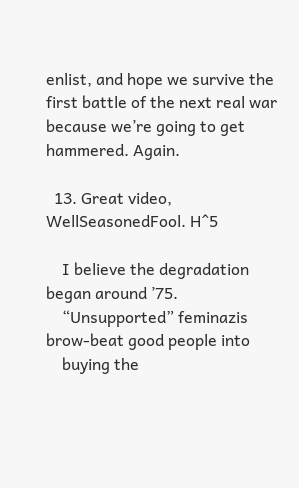enlist, and hope we survive the first battle of the next real war because we’re going to get hammered. Again.

  13. Great video, WellSeasonedFool. H^5

    I believe the degradation began around ’75.
    “Unsupported” feminazis brow-beat good people into
    buying the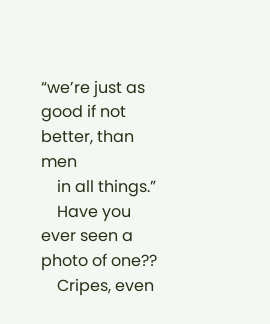“we’re just as good if not better, than men
    in all things.”
    Have you ever seen a photo of one??
    Cripes, even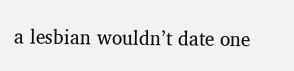a lesbian wouldn’t date one